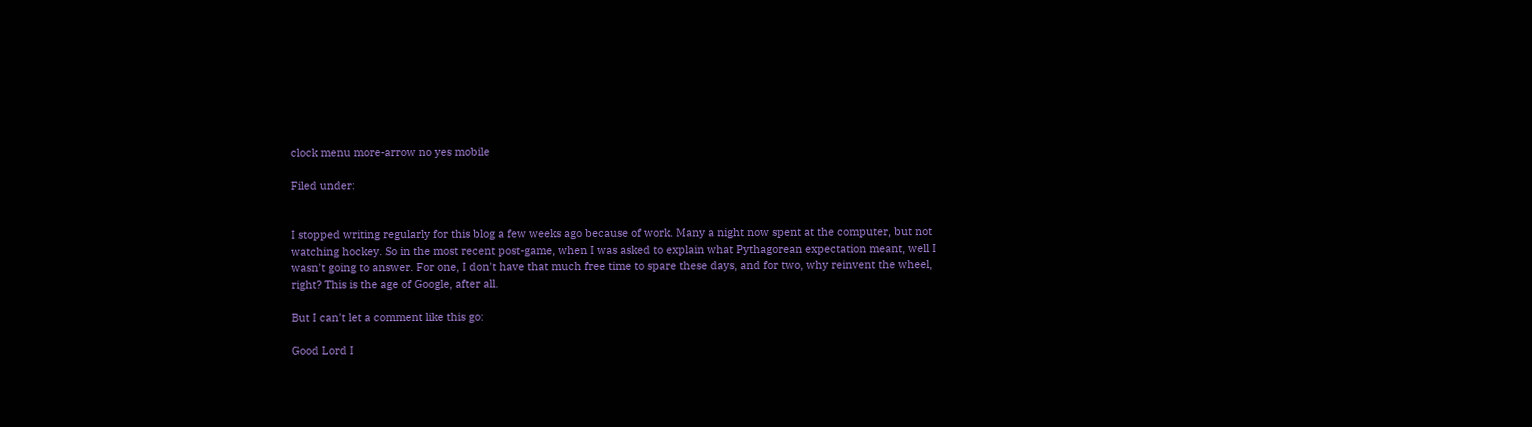clock menu more-arrow no yes mobile

Filed under:


I stopped writing regularly for this blog a few weeks ago because of work. Many a night now spent at the computer, but not watching hockey. So in the most recent post-game, when I was asked to explain what Pythagorean expectation meant, well I wasn't going to answer. For one, I don't have that much free time to spare these days, and for two, why reinvent the wheel, right? This is the age of Google, after all.

But I can't let a comment like this go:

Good Lord I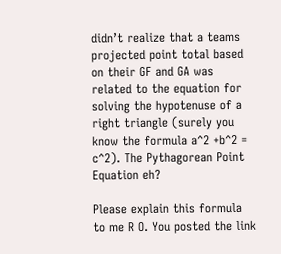didn’t realize that a teams projected point total based on their GF and GA was related to the equation for solving the hypotenuse of a right triangle (surely you know the formula a^2 +b^2 = c^2). The Pythagorean Point Equation eh?

Please explain this formula to me R O. You posted the link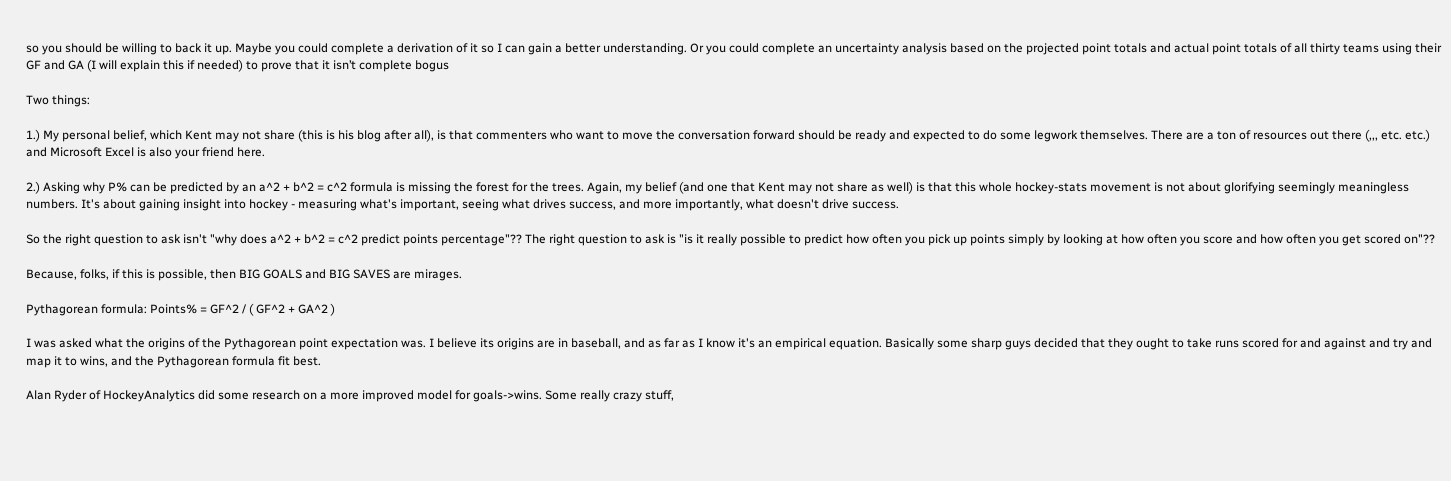so you should be willing to back it up. Maybe you could complete a derivation of it so I can gain a better understanding. Or you could complete an uncertainty analysis based on the projected point totals and actual point totals of all thirty teams using their GF and GA (I will explain this if needed) to prove that it isn’t complete bogus

Two things:

1.) My personal belief, which Kent may not share (this is his blog after all), is that commenters who want to move the conversation forward should be ready and expected to do some legwork themselves. There are a ton of resources out there (,,, etc. etc.) and Microsoft Excel is also your friend here.

2.) Asking why P% can be predicted by an a^2 + b^2 = c^2 formula is missing the forest for the trees. Again, my belief (and one that Kent may not share as well) is that this whole hockey-stats movement is not about glorifying seemingly meaningless numbers. It's about gaining insight into hockey - measuring what's important, seeing what drives success, and more importantly, what doesn't drive success.

So the right question to ask isn't "why does a^2 + b^2 = c^2 predict points percentage"?? The right question to ask is "is it really possible to predict how often you pick up points simply by looking at how often you score and how often you get scored on"??

Because, folks, if this is possible, then BIG GOALS and BIG SAVES are mirages.

Pythagorean formula: Points% = GF^2 / ( GF^2 + GA^2 )

I was asked what the origins of the Pythagorean point expectation was. I believe its origins are in baseball, and as far as I know it's an empirical equation. Basically some sharp guys decided that they ought to take runs scored for and against and try and map it to wins, and the Pythagorean formula fit best.

Alan Ryder of HockeyAnalytics did some research on a more improved model for goals->wins. Some really crazy stuff,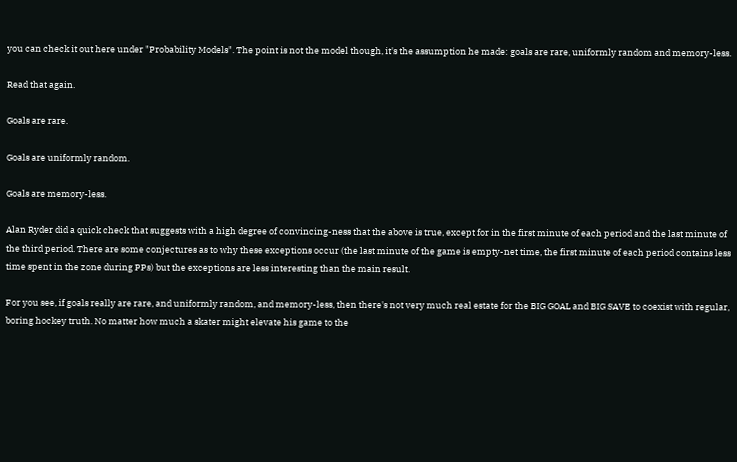you can check it out here under "Probability Models". The point is not the model though, it's the assumption he made: goals are rare, uniformly random and memory-less.

Read that again.

Goals are rare.

Goals are uniformly random.

Goals are memory-less.

Alan Ryder did a quick check that suggests with a high degree of convincing-ness that the above is true, except for in the first minute of each period and the last minute of the third period. There are some conjectures as to why these exceptions occur (the last minute of the game is empty-net time, the first minute of each period contains less time spent in the zone during PPs) but the exceptions are less interesting than the main result.

For you see, if goals really are rare, and uniformly random, and memory-less, then there's not very much real estate for the BIG GOAL and BIG SAVE to coexist with regular, boring hockey truth. No matter how much a skater might elevate his game to the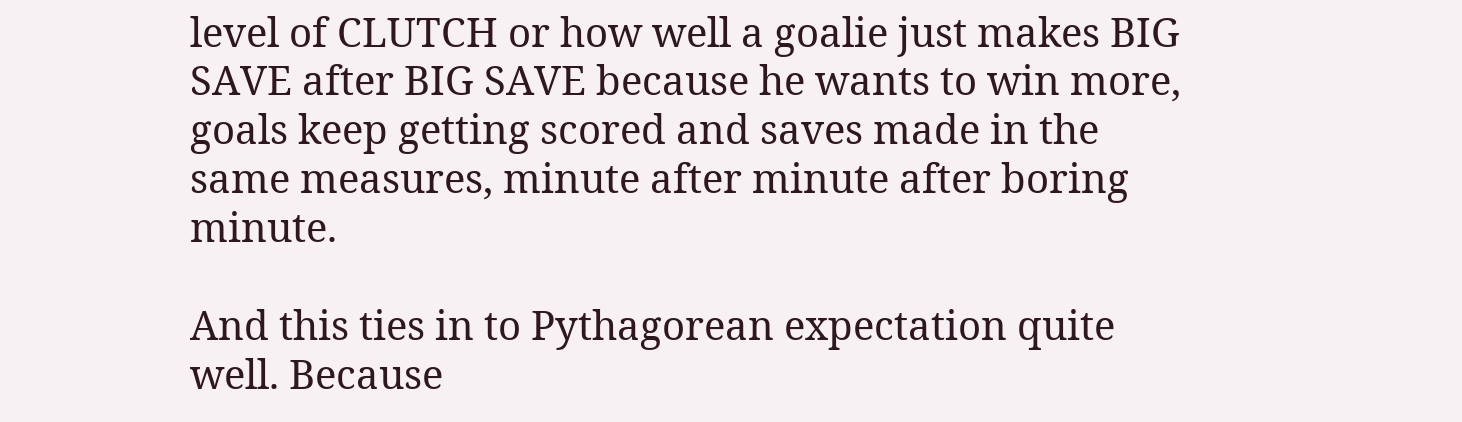level of CLUTCH or how well a goalie just makes BIG SAVE after BIG SAVE because he wants to win more, goals keep getting scored and saves made in the same measures, minute after minute after boring minute.

And this ties in to Pythagorean expectation quite well. Because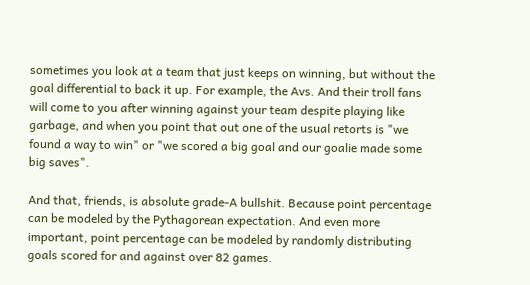sometimes you look at a team that just keeps on winning, but without the goal differential to back it up. For example, the Avs. And their troll fans will come to you after winning against your team despite playing like garbage, and when you point that out one of the usual retorts is "we found a way to win" or "we scored a big goal and our goalie made some big saves".

And that, friends, is absolute grade-A bullshit. Because point percentage can be modeled by the Pythagorean expectation. And even more important, point percentage can be modeled by randomly distributing goals scored for and against over 82 games.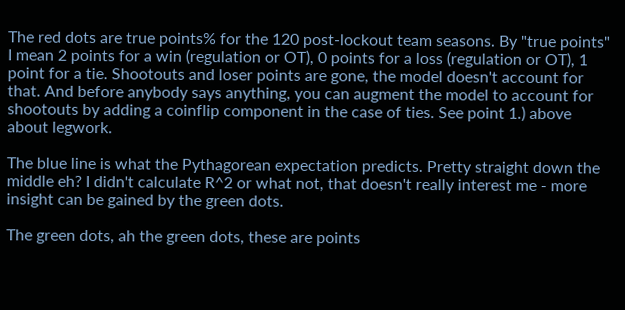The red dots are true points% for the 120 post-lockout team seasons. By "true points" I mean 2 points for a win (regulation or OT), 0 points for a loss (regulation or OT), 1 point for a tie. Shootouts and loser points are gone, the model doesn't account for that. And before anybody says anything, you can augment the model to account for shootouts by adding a coinflip component in the case of ties. See point 1.) above about legwork.

The blue line is what the Pythagorean expectation predicts. Pretty straight down the middle eh? I didn't calculate R^2 or what not, that doesn't really interest me - more insight can be gained by the green dots.

The green dots, ah the green dots, these are points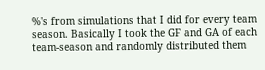%'s from simulations that I did for every team season. Basically I took the GF and GA of each team-season and randomly distributed them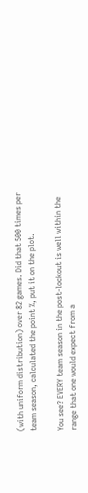(with uniform distribution) over 82 games. Did that 500 times per team season, calculated the point %, put it on the plot.

You see? EVERY team season in the post-lockout is well within the range that one would expect from a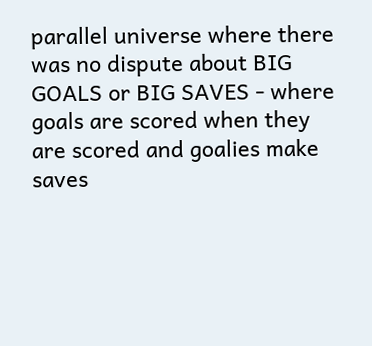parallel universe where there was no dispute about BIG GOALS or BIG SAVES - where goals are scored when they are scored and goalies make saves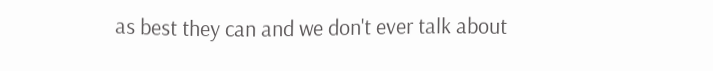as best they can and we don't ever talk about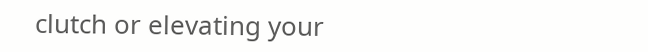clutch or elevating your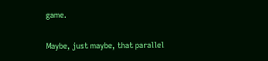game.

Maybe, just maybe, that parallel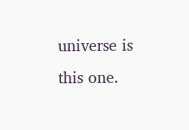universe is this one.